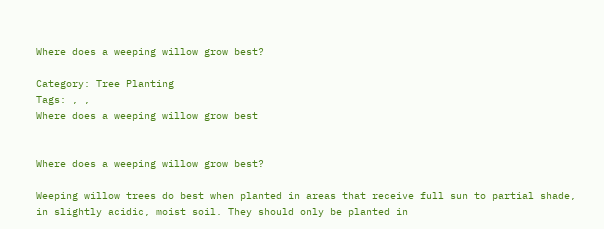Where does a weeping willow grow best?

Category: Tree Planting
Tags: , ,
Where does a weeping willow grow best


Where does a weeping willow grow best?

Weeping willow trees do best when planted in areas that receive full sun to partial shade, in slightly acidic, moist soil. They should only be planted in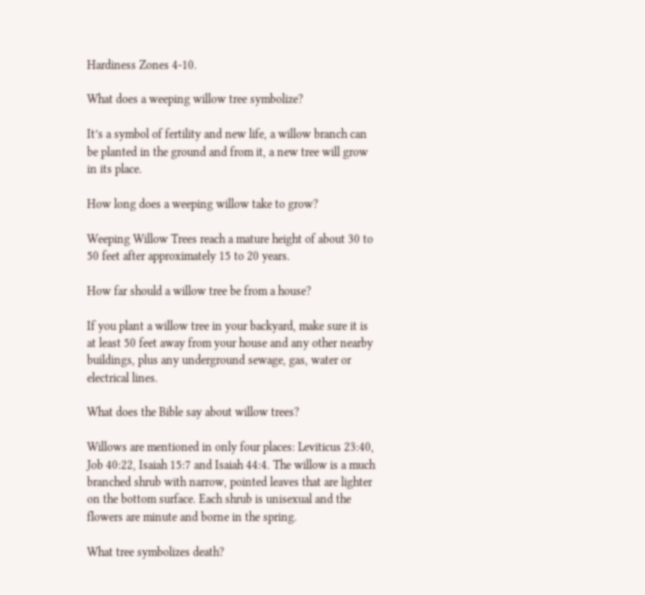Hardiness Zones 4-10.

What does a weeping willow tree symbolize?

It’s a symbol of fertility and new life, a willow branch can be planted in the ground and from it, a new tree will grow in its place.

How long does a weeping willow take to grow?

Weeping Willow Trees reach a mature height of about 30 to 50 feet after approximately 15 to 20 years.

How far should a willow tree be from a house?

If you plant a willow tree in your backyard, make sure it is at least 50 feet away from your house and any other nearby buildings, plus any underground sewage, gas, water or electrical lines.

What does the Bible say about willow trees?

Willows are mentioned in only four places: Leviticus 23:40, Job 40:22, Isaiah 15:7 and Isaiah 44:4. The willow is a much branched shrub with narrow, pointed leaves that are lighter on the bottom surface. Each shrub is unisexual and the flowers are minute and borne in the spring.

What tree symbolizes death?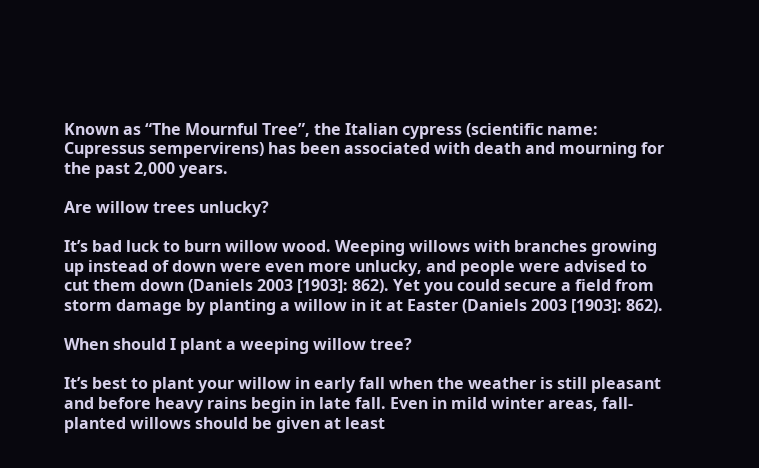Known as “The Mournful Tree”, the Italian cypress (scientific name: Cupressus sempervirens) has been associated with death and mourning for the past 2,000 years.

Are willow trees unlucky?

It’s bad luck to burn willow wood. Weeping willows with branches growing up instead of down were even more unlucky, and people were advised to cut them down (Daniels 2003 [1903]: 862). Yet you could secure a field from storm damage by planting a willow in it at Easter (Daniels 2003 [1903]: 862).

When should I plant a weeping willow tree?

It’s best to plant your willow in early fall when the weather is still pleasant and before heavy rains begin in late fall. Even in mild winter areas, fall-planted willows should be given at least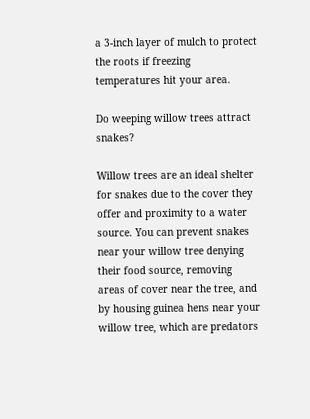a 3-inch layer of mulch to protect the roots if freezing temperatures hit your area.

Do weeping willow trees attract snakes?

Willow trees are an ideal shelter for snakes due to the cover they offer and proximity to a water source. You can prevent snakes near your willow tree denying their food source, removing areas of cover near the tree, and by housing guinea hens near your willow tree, which are predators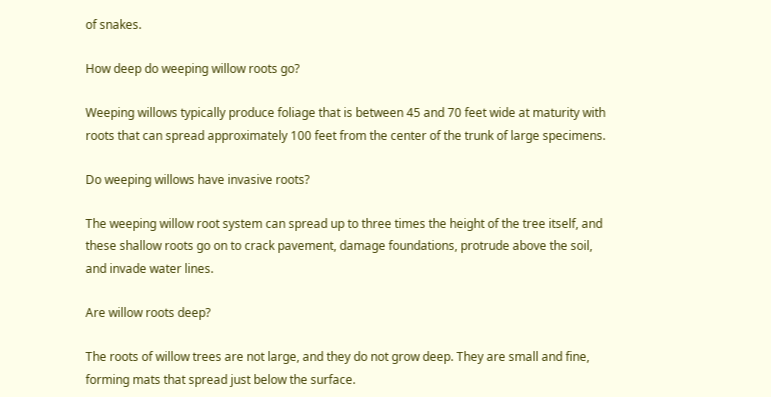of snakes.

How deep do weeping willow roots go?

Weeping willows typically produce foliage that is between 45 and 70 feet wide at maturity with roots that can spread approximately 100 feet from the center of the trunk of large specimens.

Do weeping willows have invasive roots?

The weeping willow root system can spread up to three times the height of the tree itself, and these shallow roots go on to crack pavement, damage foundations, protrude above the soil, and invade water lines.

Are willow roots deep?

The roots of willow trees are not large, and they do not grow deep. They are small and fine, forming mats that spread just below the surface.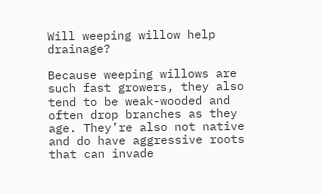Will weeping willow help drainage?

Because weeping willows are such fast growers, they also tend to be weak-wooded and often drop branches as they age. They’re also not native and do have aggressive roots that can invade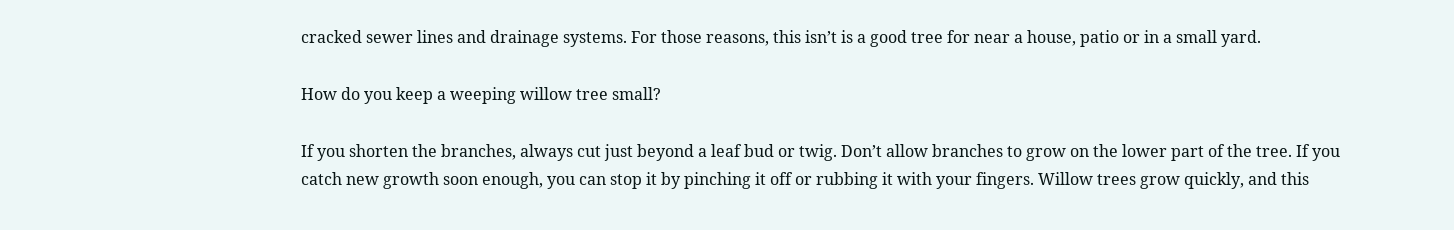cracked sewer lines and drainage systems. For those reasons, this isn’t is a good tree for near a house, patio or in a small yard.

How do you keep a weeping willow tree small?

If you shorten the branches, always cut just beyond a leaf bud or twig. Don’t allow branches to grow on the lower part of the tree. If you catch new growth soon enough, you can stop it by pinching it off or rubbing it with your fingers. Willow trees grow quickly, and this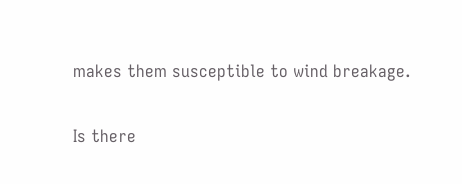makes them susceptible to wind breakage.

Is there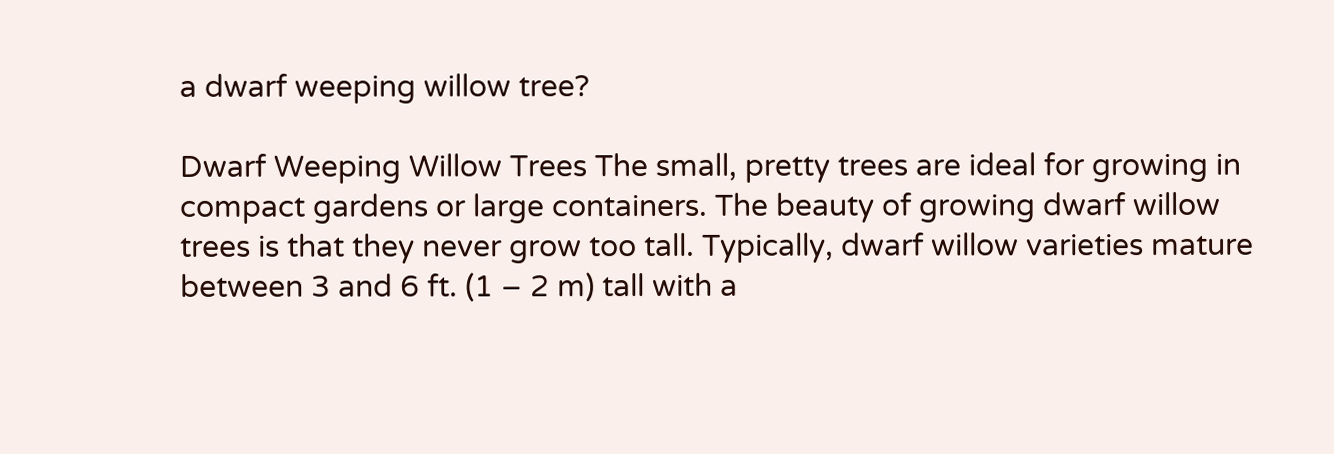a dwarf weeping willow tree?

Dwarf Weeping Willow Trees The small, pretty trees are ideal for growing in compact gardens or large containers. The beauty of growing dwarf willow trees is that they never grow too tall. Typically, dwarf willow varieties mature between 3 and 6 ft. (1 – 2 m) tall with a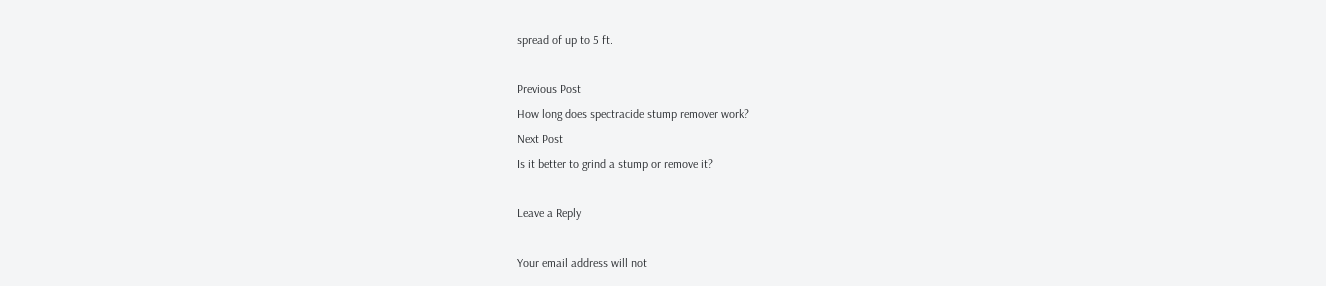spread of up to 5 ft.

Previous Post
How long does spectracide stump remover work?
Next Post
Is it better to grind a stump or remove it?

Leave a Reply

Your email address will not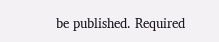be published. Required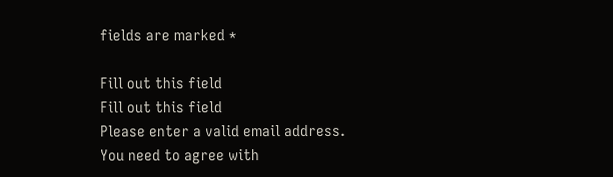fields are marked *

Fill out this field
Fill out this field
Please enter a valid email address.
You need to agree with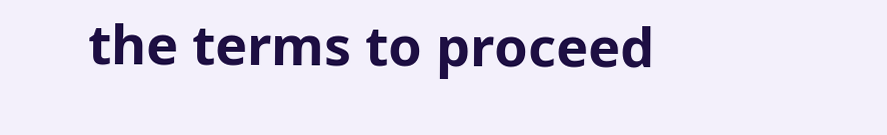the terms to proceed